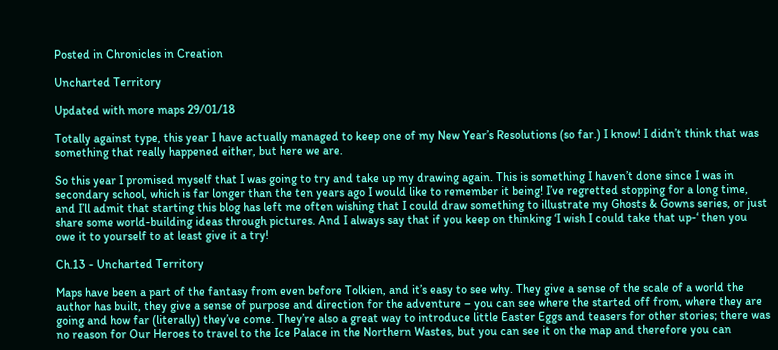Posted in Chronicles in Creation

Uncharted Territory

Updated with more maps 29/01/18

Totally against type, this year I have actually managed to keep one of my New Year’s Resolutions (so far.) I know! I didn’t think that was something that really happened either, but here we are.

So this year I promised myself that I was going to try and take up my drawing again. This is something I haven’t done since I was in secondary school, which is far longer than the ten years ago I would like to remember it being! I’ve regretted stopping for a long time, and I’ll admit that starting this blog has left me often wishing that I could draw something to illustrate my Ghosts & Gowns series, or just share some world-building ideas through pictures. And I always say that if you keep on thinking ‘I wish I could take that up-‘ then you owe it to yourself to at least give it a try!

Ch.13 - Uncharted Territory

Maps have been a part of the fantasy from even before Tolkien, and it’s easy to see why. They give a sense of the scale of a world the author has built, they give a sense of purpose and direction for the adventure – you can see where the started off from, where they are going and how far (literally) they’ve come. They’re also a great way to introduce little Easter Eggs and teasers for other stories; there was no reason for Our Heroes to travel to the Ice Palace in the Northern Wastes, but you can see it on the map and therefore you can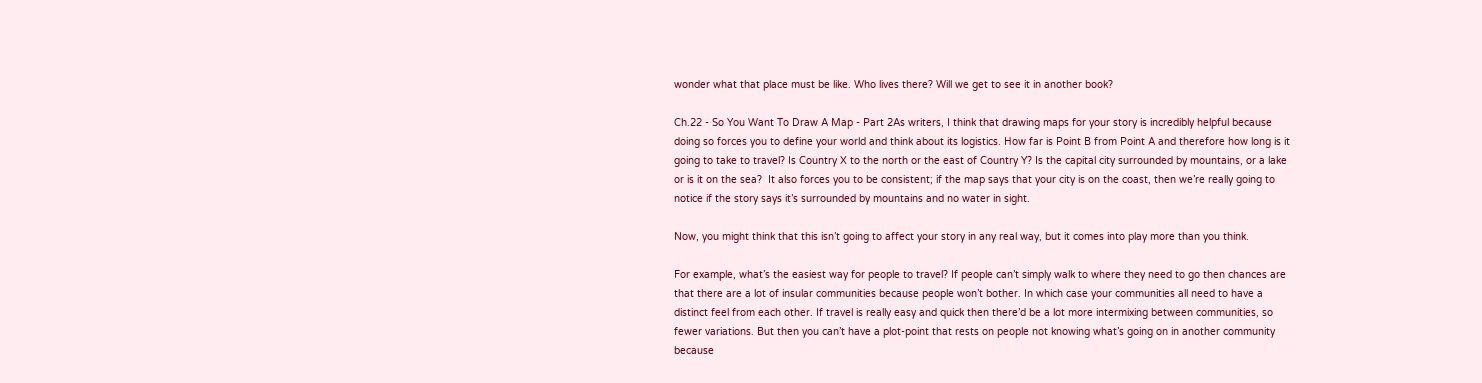wonder what that place must be like. Who lives there? Will we get to see it in another book?

Ch.22 - So You Want To Draw A Map - Part 2As writers, I think that drawing maps for your story is incredibly helpful because doing so forces you to define your world and think about its logistics. How far is Point B from Point A and therefore how long is it going to take to travel? Is Country X to the north or the east of Country Y? Is the capital city surrounded by mountains, or a lake or is it on the sea?  It also forces you to be consistent; if the map says that your city is on the coast, then we’re really going to notice if the story says it’s surrounded by mountains and no water in sight.

Now, you might think that this isn’t going to affect your story in any real way, but it comes into play more than you think.

For example, what’s the easiest way for people to travel? If people can’t simply walk to where they need to go then chances are that there are a lot of insular communities because people won’t bother. In which case your communities all need to have a distinct feel from each other. If travel is really easy and quick then there’d be a lot more intermixing between communities, so fewer variations. But then you can’t have a plot-point that rests on people not knowing what’s going on in another community because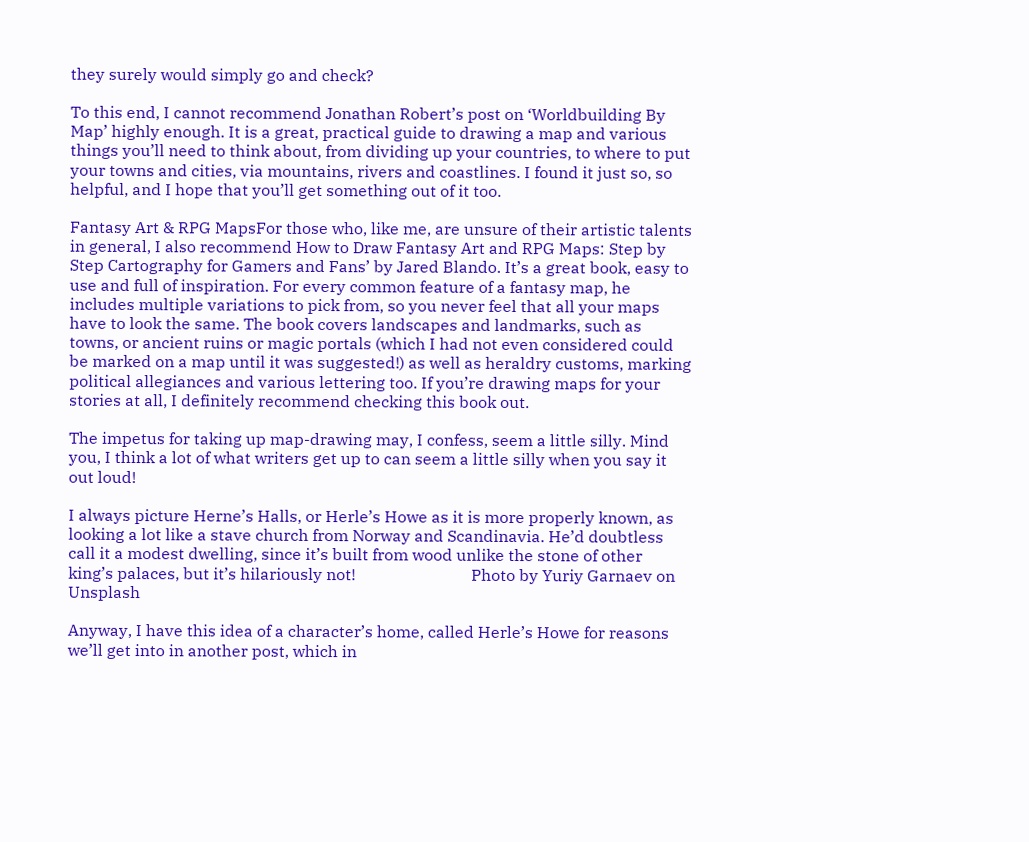they surely would simply go and check?

To this end, I cannot recommend Jonathan Robert’s post on ‘Worldbuilding By Map’ highly enough. It is a great, practical guide to drawing a map and various things you’ll need to think about, from dividing up your countries, to where to put your towns and cities, via mountains, rivers and coastlines. I found it just so, so helpful, and I hope that you’ll get something out of it too.

Fantasy Art & RPG MapsFor those who, like me, are unsure of their artistic talents in general, I also recommend How to Draw Fantasy Art and RPG Maps: Step by Step Cartography for Gamers and Fans’ by Jared Blando. It’s a great book, easy to use and full of inspiration. For every common feature of a fantasy map, he includes multiple variations to pick from, so you never feel that all your maps have to look the same. The book covers landscapes and landmarks, such as towns, or ancient ruins or magic portals (which I had not even considered could be marked on a map until it was suggested!) as well as heraldry customs, marking political allegiances and various lettering too. If you’re drawing maps for your stories at all, I definitely recommend checking this book out.

The impetus for taking up map-drawing may, I confess, seem a little silly. Mind you, I think a lot of what writers get up to can seem a little silly when you say it out loud!

I always picture Herne’s Halls, or Herle’s Howe as it is more properly known, as looking a lot like a stave church from Norway and Scandinavia. He’d doubtless call it a modest dwelling, since it’s built from wood unlike the stone of other king’s palaces, but it’s hilariously not!                             Photo by Yuriy Garnaev on Unsplash

Anyway, I have this idea of a character’s home, called Herle’s Howe for reasons we’ll get into in another post, which in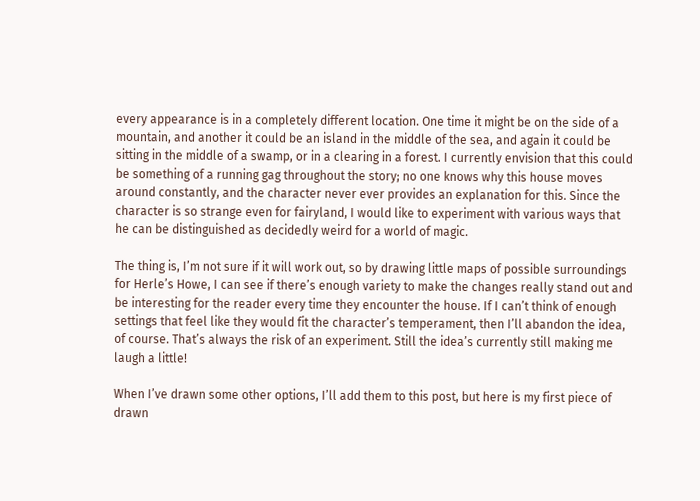every appearance is in a completely different location. One time it might be on the side of a mountain, and another it could be an island in the middle of the sea, and again it could be sitting in the middle of a swamp, or in a clearing in a forest. I currently envision that this could be something of a running gag throughout the story; no one knows why this house moves around constantly, and the character never ever provides an explanation for this. Since the character is so strange even for fairyland, I would like to experiment with various ways that he can be distinguished as decidedly weird for a world of magic.

The thing is, I’m not sure if it will work out, so by drawing little maps of possible surroundings for Herle’s Howe, I can see if there’s enough variety to make the changes really stand out and be interesting for the reader every time they encounter the house. If I can’t think of enough settings that feel like they would fit the character’s temperament, then I’ll abandon the idea, of course. That’s always the risk of an experiment. Still the idea’s currently still making me laugh a little!

When I’ve drawn some other options, I’ll add them to this post, but here is my first piece of drawn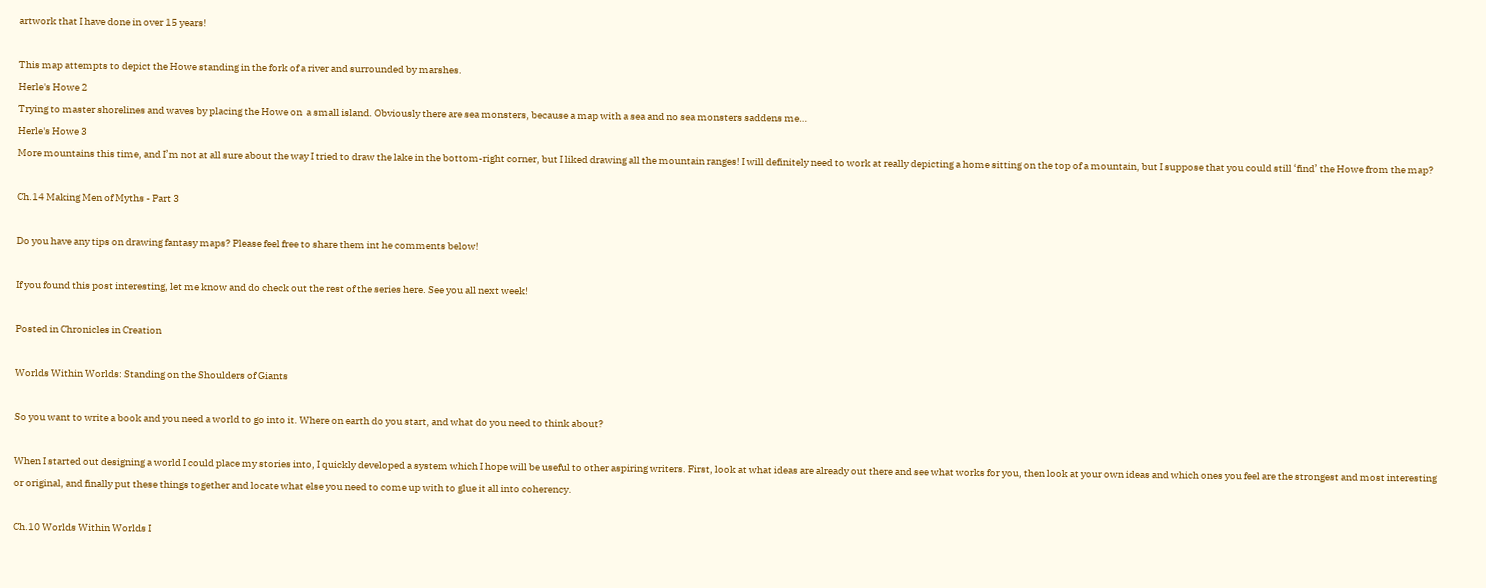artwork that I have done in over 15 years!

This map attempts to depict the Howe standing in the fork of a river and surrounded by marshes.
Herle's Howe 2
Trying to master shorelines and waves by placing the Howe on  a small island. Obviously there are sea monsters, because a map with a sea and no sea monsters saddens me…
Herle's Howe 3
More mountains this time, and I’m not at all sure about the way I tried to draw the lake in the bottom-right corner, but I liked drawing all the mountain ranges! I will definitely need to work at really depicting a home sitting on the top of a mountain, but I suppose that you could still ‘find’ the Howe from the map?

Ch.14 Making Men of Myths - Part 3

Do you have any tips on drawing fantasy maps? Please feel free to share them int he comments below!

If you found this post interesting, let me know and do check out the rest of the series here. See you all next week!

Posted in Chronicles in Creation

Worlds Within Worlds: Standing on the Shoulders of Giants

So you want to write a book and you need a world to go into it. Where on earth do you start, and what do you need to think about?

When I started out designing a world I could place my stories into, I quickly developed a system which I hope will be useful to other aspiring writers. First, look at what ideas are already out there and see what works for you, then look at your own ideas and which ones you feel are the strongest and most interesting or original, and finally put these things together and locate what else you need to come up with to glue it all into coherency.

Ch.10 Worlds Within Worlds I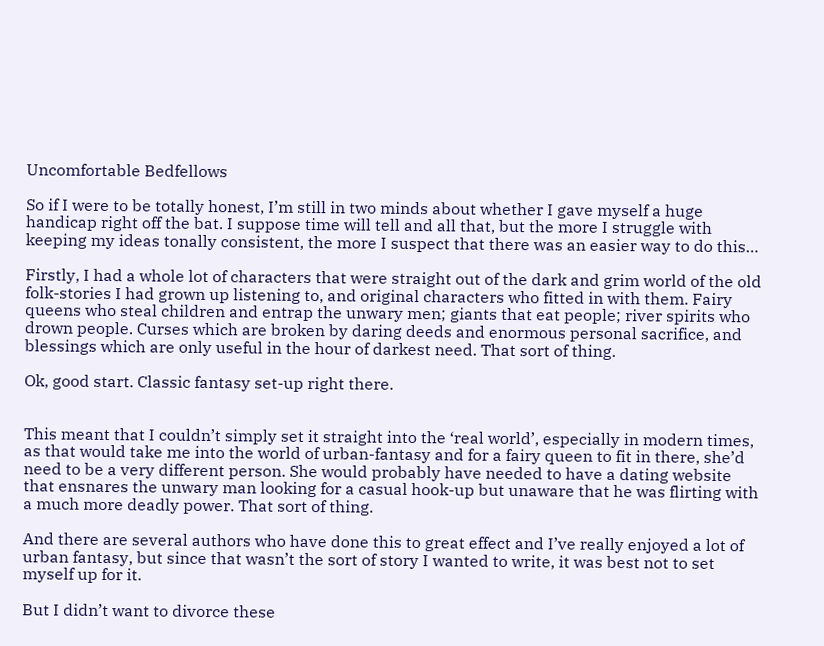Uncomfortable Bedfellows

So if I were to be totally honest, I’m still in two minds about whether I gave myself a huge handicap right off the bat. I suppose time will tell and all that, but the more I struggle with keeping my ideas tonally consistent, the more I suspect that there was an easier way to do this…

Firstly, I had a whole lot of characters that were straight out of the dark and grim world of the old folk-stories I had grown up listening to, and original characters who fitted in with them. Fairy queens who steal children and entrap the unwary men; giants that eat people; river spirits who drown people. Curses which are broken by daring deeds and enormous personal sacrifice, and blessings which are only useful in the hour of darkest need. That sort of thing.

Ok, good start. Classic fantasy set-up right there.


This meant that I couldn’t simply set it straight into the ‘real world’, especially in modern times, as that would take me into the world of urban-fantasy and for a fairy queen to fit in there, she’d need to be a very different person. She would probably have needed to have a dating website that ensnares the unwary man looking for a casual hook-up but unaware that he was flirting with a much more deadly power. That sort of thing.

And there are several authors who have done this to great effect and I’ve really enjoyed a lot of urban fantasy, but since that wasn’t the sort of story I wanted to write, it was best not to set myself up for it.

But I didn’t want to divorce these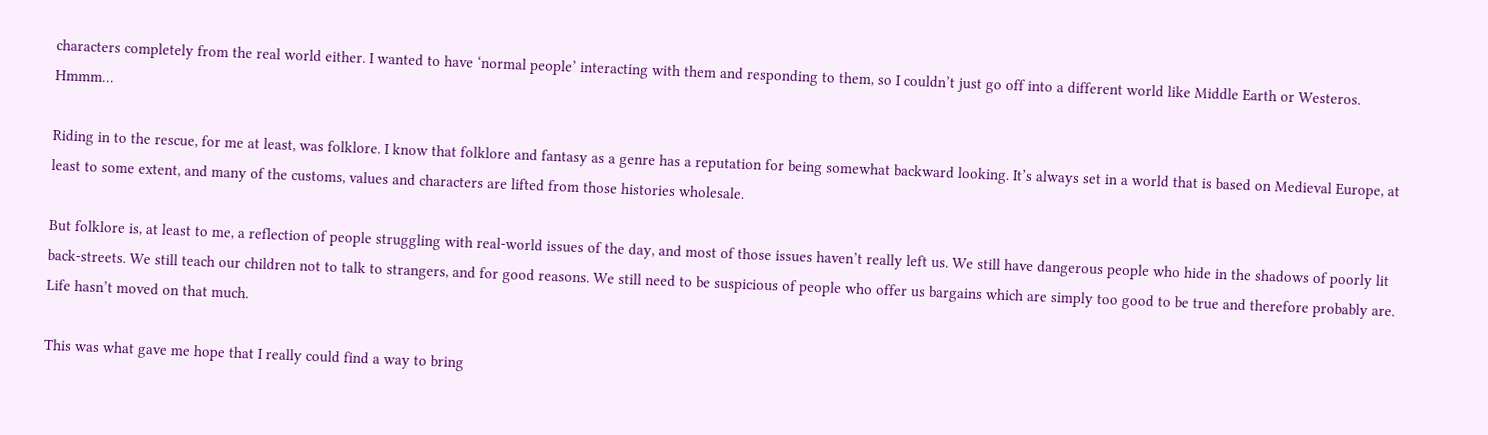characters completely from the real world either. I wanted to have ‘normal people’ interacting with them and responding to them, so I couldn’t just go off into a different world like Middle Earth or Westeros. Hmmm…

Riding in to the rescue, for me at least, was folklore. I know that folklore and fantasy as a genre has a reputation for being somewhat backward looking. It’s always set in a world that is based on Medieval Europe, at least to some extent, and many of the customs, values and characters are lifted from those histories wholesale.

But folklore is, at least to me, a reflection of people struggling with real-world issues of the day, and most of those issues haven’t really left us. We still have dangerous people who hide in the shadows of poorly lit back-streets. We still teach our children not to talk to strangers, and for good reasons. We still need to be suspicious of people who offer us bargains which are simply too good to be true and therefore probably are. Life hasn’t moved on that much.

This was what gave me hope that I really could find a way to bring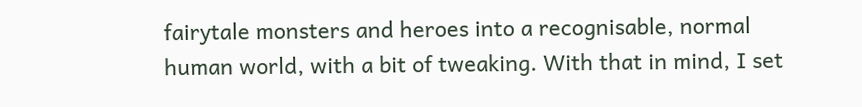fairytale monsters and heroes into a recognisable, normal human world, with a bit of tweaking. With that in mind, I set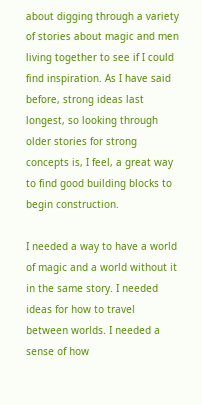about digging through a variety of stories about magic and men living together to see if I could find inspiration. As I have said before, strong ideas last longest, so looking through older stories for strong concepts is, I feel, a great way to find good building blocks to begin construction.

I needed a way to have a world of magic and a world without it in the same story. I needed ideas for how to travel between worlds. I needed a sense of how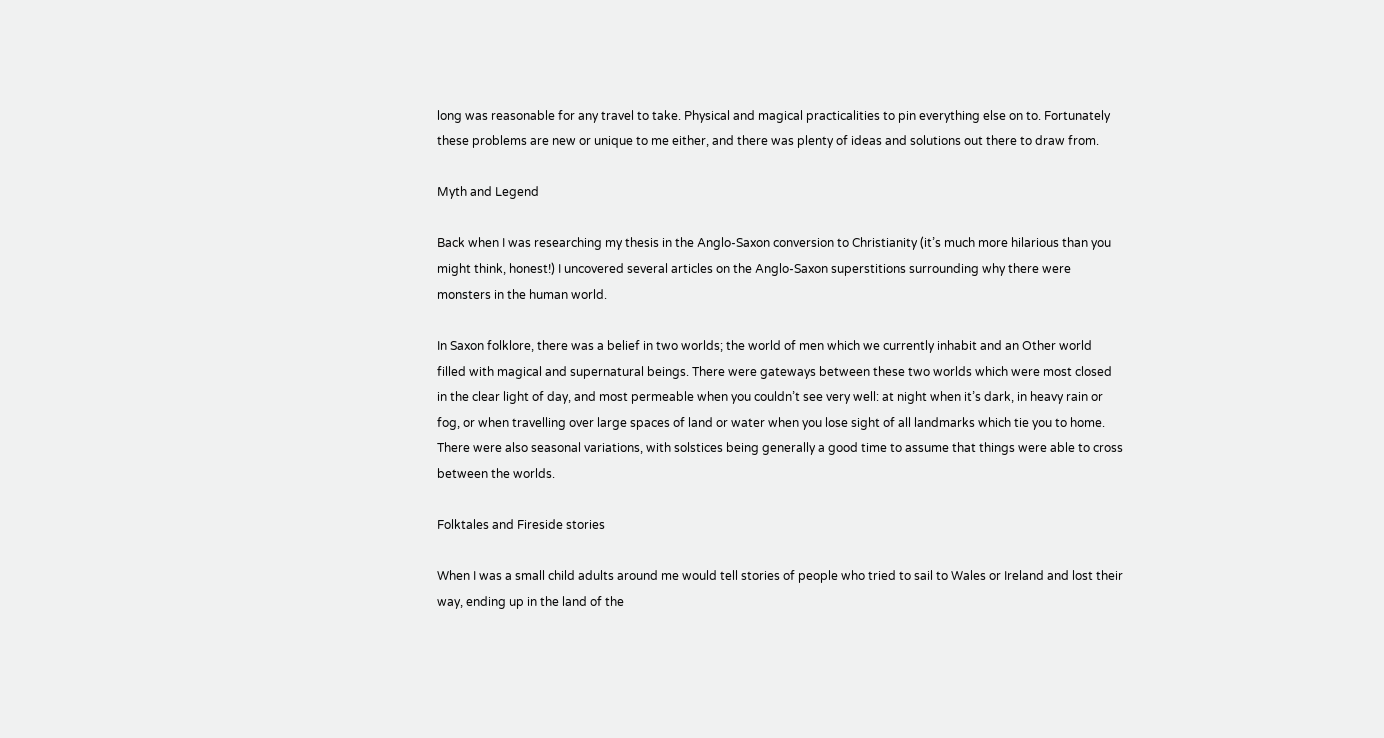long was reasonable for any travel to take. Physical and magical practicalities to pin everything else on to. Fortunately these problems are new or unique to me either, and there was plenty of ideas and solutions out there to draw from.

Myth and Legend

Back when I was researching my thesis in the Anglo-Saxon conversion to Christianity (it’s much more hilarious than you might think, honest!) I uncovered several articles on the Anglo-Saxon superstitions surrounding why there were monsters in the human world.

In Saxon folklore, there was a belief in two worlds; the world of men which we currently inhabit and an Other world filled with magical and supernatural beings. There were gateways between these two worlds which were most closed in the clear light of day, and most permeable when you couldn’t see very well: at night when it’s dark, in heavy rain or fog, or when travelling over large spaces of land or water when you lose sight of all landmarks which tie you to home. There were also seasonal variations, with solstices being generally a good time to assume that things were able to cross between the worlds.

Folktales and Fireside stories

When I was a small child adults around me would tell stories of people who tried to sail to Wales or Ireland and lost their way, ending up in the land of the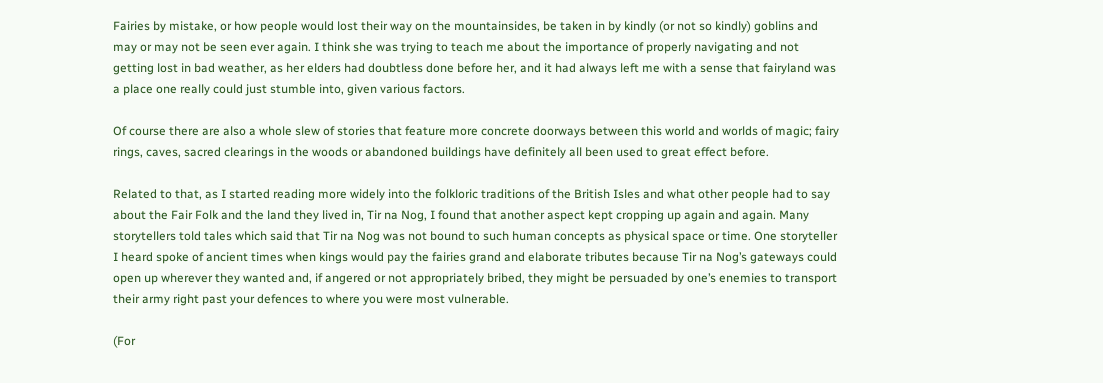Fairies by mistake, or how people would lost their way on the mountainsides, be taken in by kindly (or not so kindly) goblins and may or may not be seen ever again. I think she was trying to teach me about the importance of properly navigating and not getting lost in bad weather, as her elders had doubtless done before her, and it had always left me with a sense that fairyland was a place one really could just stumble into, given various factors.

Of course there are also a whole slew of stories that feature more concrete doorways between this world and worlds of magic; fairy rings, caves, sacred clearings in the woods or abandoned buildings have definitely all been used to great effect before.

Related to that, as I started reading more widely into the folkloric traditions of the British Isles and what other people had to say about the Fair Folk and the land they lived in, Tir na Nog, I found that another aspect kept cropping up again and again. Many storytellers told tales which said that Tir na Nog was not bound to such human concepts as physical space or time. One storyteller I heard spoke of ancient times when kings would pay the fairies grand and elaborate tributes because Tir na Nog’s gateways could open up wherever they wanted and, if angered or not appropriately bribed, they might be persuaded by one’s enemies to transport their army right past your defences to where you were most vulnerable.

(For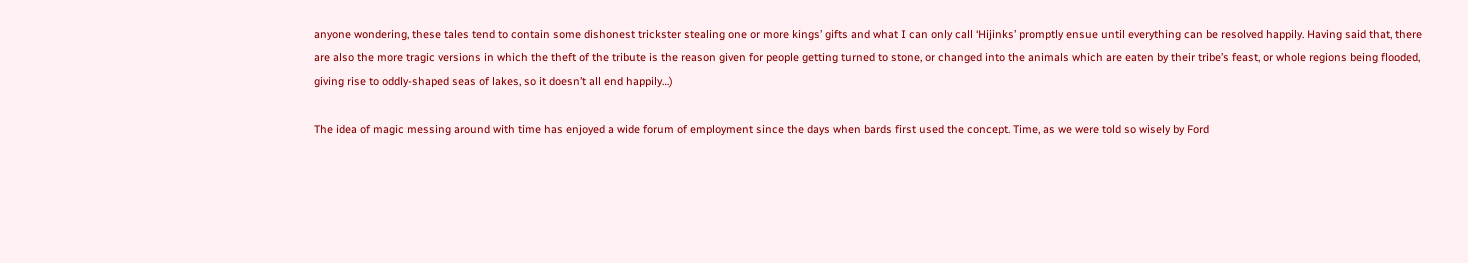anyone wondering, these tales tend to contain some dishonest trickster stealing one or more kings’ gifts and what I can only call ‘Hijinks’ promptly ensue until everything can be resolved happily. Having said that, there are also the more tragic versions in which the theft of the tribute is the reason given for people getting turned to stone, or changed into the animals which are eaten by their tribe’s feast, or whole regions being flooded, giving rise to oddly-shaped seas of lakes, so it doesn’t all end happily…)

The idea of magic messing around with time has enjoyed a wide forum of employment since the days when bards first used the concept. Time, as we were told so wisely by Ford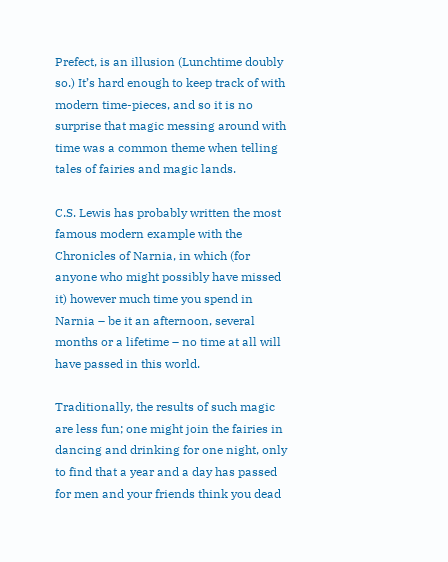Prefect, is an illusion (Lunchtime doubly so.) It’s hard enough to keep track of with modern time-pieces, and so it is no surprise that magic messing around with time was a common theme when telling tales of fairies and magic lands.

C.S. Lewis has probably written the most famous modern example with the Chronicles of Narnia, in which (for anyone who might possibly have missed it) however much time you spend in Narnia – be it an afternoon, several months or a lifetime – no time at all will have passed in this world.

Traditionally, the results of such magic are less fun; one might join the fairies in dancing and drinking for one night, only to find that a year and a day has passed for men and your friends think you dead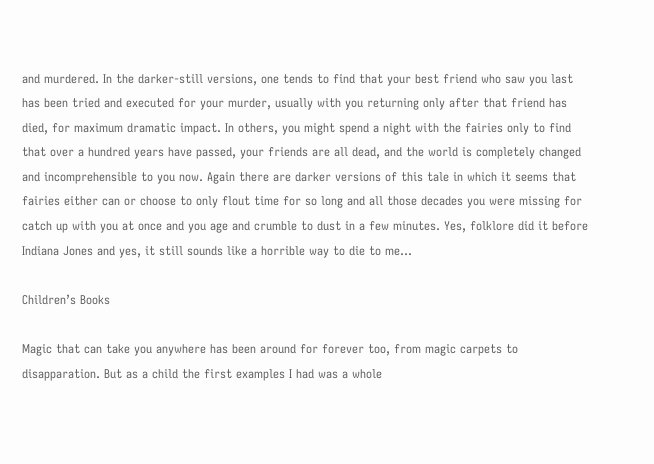and murdered. In the darker-still versions, one tends to find that your best friend who saw you last has been tried and executed for your murder, usually with you returning only after that friend has died, for maximum dramatic impact. In others, you might spend a night with the fairies only to find that over a hundred years have passed, your friends are all dead, and the world is completely changed and incomprehensible to you now. Again there are darker versions of this tale in which it seems that fairies either can or choose to only flout time for so long and all those decades you were missing for catch up with you at once and you age and crumble to dust in a few minutes. Yes, folklore did it before Indiana Jones and yes, it still sounds like a horrible way to die to me…

Children’s Books

Magic that can take you anywhere has been around for forever too, from magic carpets to disapparation. But as a child the first examples I had was a whole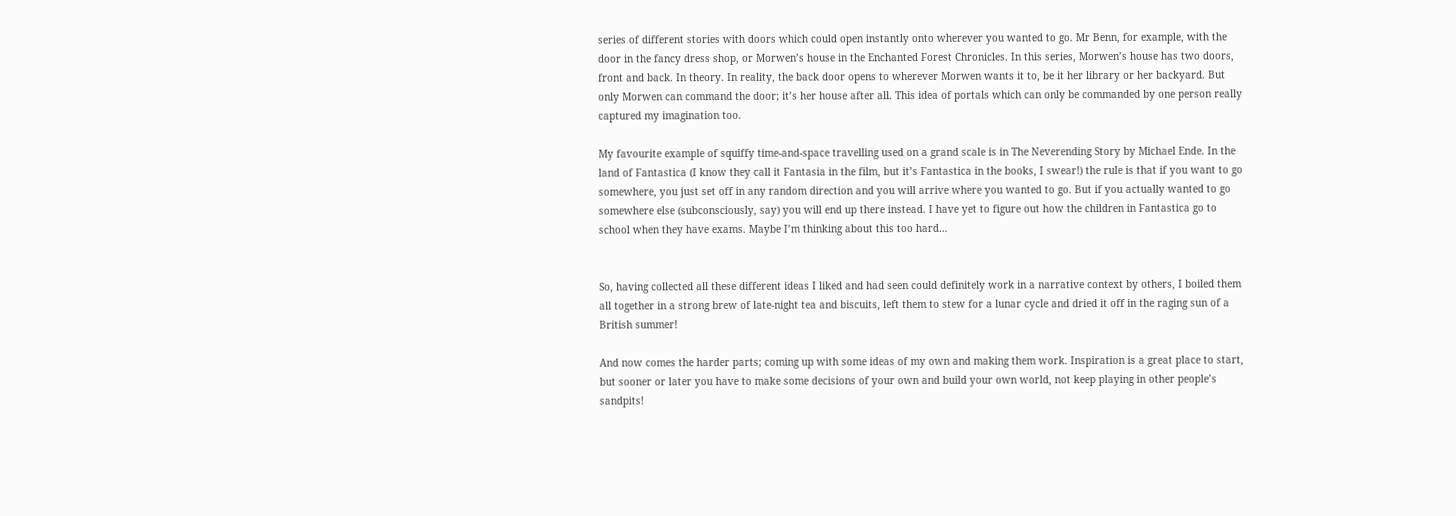series of different stories with doors which could open instantly onto wherever you wanted to go. Mr Benn, for example, with the door in the fancy dress shop, or Morwen’s house in the Enchanted Forest Chronicles. In this series, Morwen’s house has two doors, front and back. In theory. In reality, the back door opens to wherever Morwen wants it to, be it her library or her backyard. But only Morwen can command the door; it’s her house after all. This idea of portals which can only be commanded by one person really captured my imagination too.

My favourite example of squiffy time-and-space travelling used on a grand scale is in The Neverending Story by Michael Ende. In the land of Fantastica (I know they call it Fantasia in the film, but it’s Fantastica in the books, I swear!) the rule is that if you want to go somewhere, you just set off in any random direction and you will arrive where you wanted to go. But if you actually wanted to go somewhere else (subconsciously, say) you will end up there instead. I have yet to figure out how the children in Fantastica go to school when they have exams. Maybe I’m thinking about this too hard…


So, having collected all these different ideas I liked and had seen could definitely work in a narrative context by others, I boiled them all together in a strong brew of late-night tea and biscuits, left them to stew for a lunar cycle and dried it off in the raging sun of a British summer!

And now comes the harder parts; coming up with some ideas of my own and making them work. Inspiration is a great place to start, but sooner or later you have to make some decisions of your own and build your own world, not keep playing in other people’s sandpits!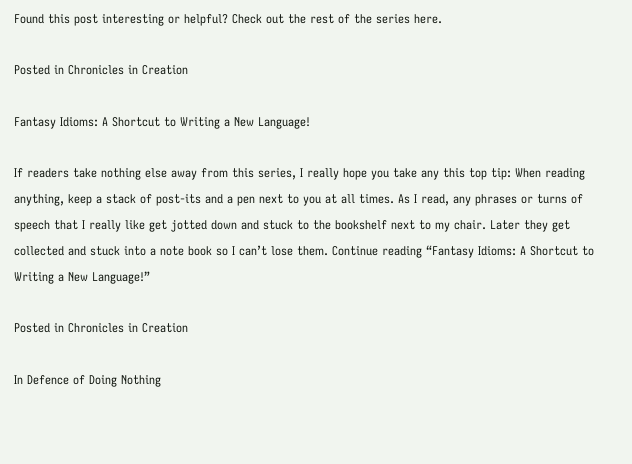Found this post interesting or helpful? Check out the rest of the series here.

Posted in Chronicles in Creation

Fantasy Idioms: A Shortcut to Writing a New Language!

If readers take nothing else away from this series, I really hope you take any this top tip: When reading anything, keep a stack of post-its and a pen next to you at all times. As I read, any phrases or turns of speech that I really like get jotted down and stuck to the bookshelf next to my chair. Later they get collected and stuck into a note book so I can’t lose them. Continue reading “Fantasy Idioms: A Shortcut to Writing a New Language!”

Posted in Chronicles in Creation

In Defence of Doing Nothing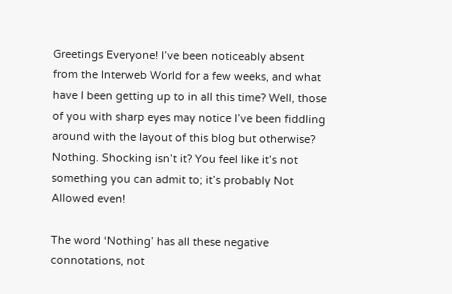Greetings Everyone! I’ve been noticeably absent from the Interweb World for a few weeks, and what have I been getting up to in all this time? Well, those of you with sharp eyes may notice I’ve been fiddling around with the layout of this blog but otherwise? Nothing. Shocking isn’t it? You feel like it’s not something you can admit to; it’s probably Not Allowed even!

The word ‘Nothing’ has all these negative connotations, not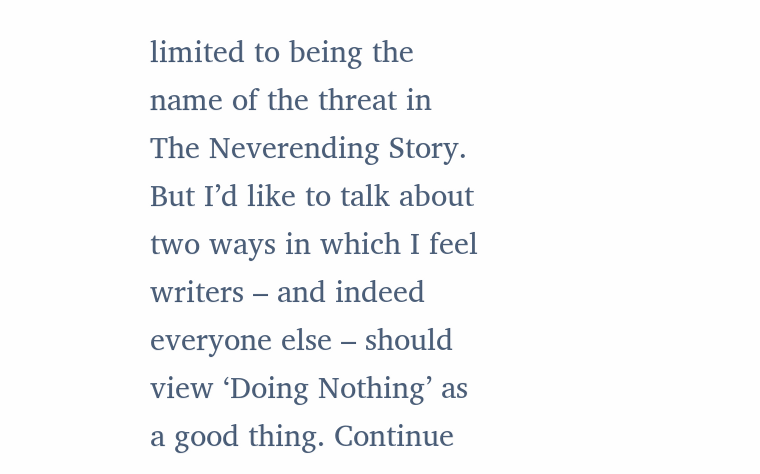limited to being the name of the threat in The Neverending Story. But I’d like to talk about two ways in which I feel writers – and indeed everyone else – should view ‘Doing Nothing’ as a good thing. Continue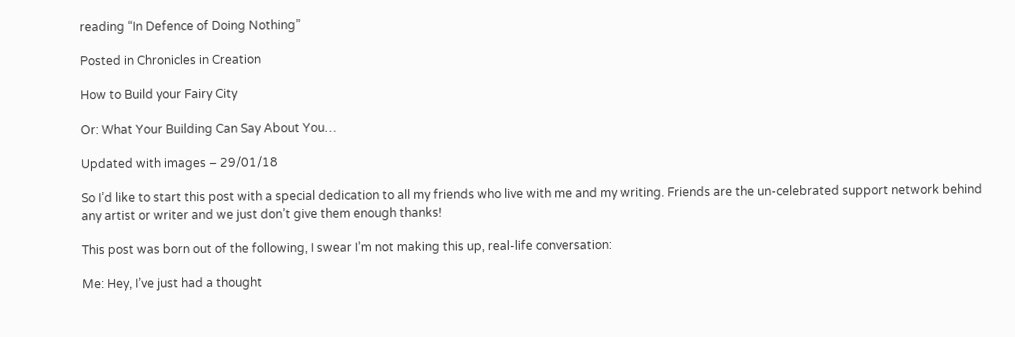reading “In Defence of Doing Nothing”

Posted in Chronicles in Creation

How to Build your Fairy City

Or: What Your Building Can Say About You…

Updated with images – 29/01/18

So I’d like to start this post with a special dedication to all my friends who live with me and my writing. Friends are the un-celebrated support network behind any artist or writer and we just don’t give them enough thanks!

This post was born out of the following, I swear I’m not making this up, real-life conversation:

Me: Hey, I’ve just had a thought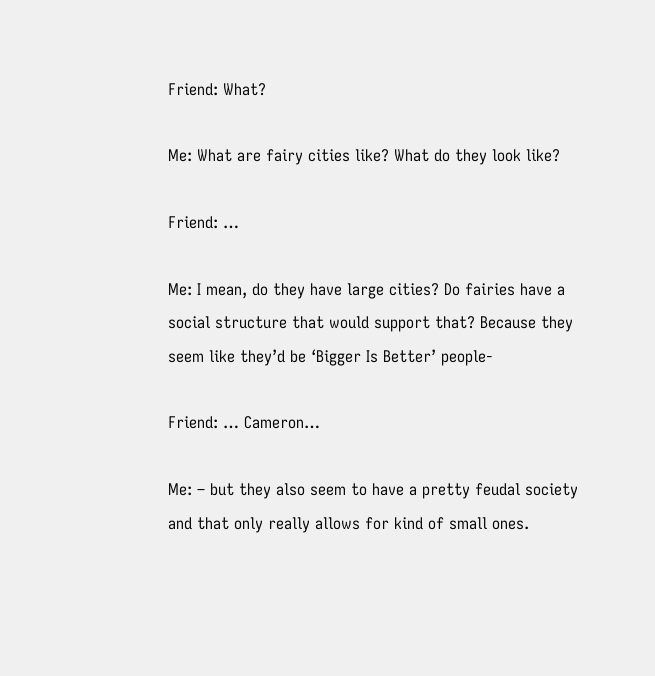Friend: What?

Me: What are fairy cities like? What do they look like?

Friend: …

Me: I mean, do they have large cities? Do fairies have a social structure that would support that? Because they seem like they’d be ‘Bigger Is Better’ people-

Friend: … Cameron…

Me: – but they also seem to have a pretty feudal society and that only really allows for kind of small ones.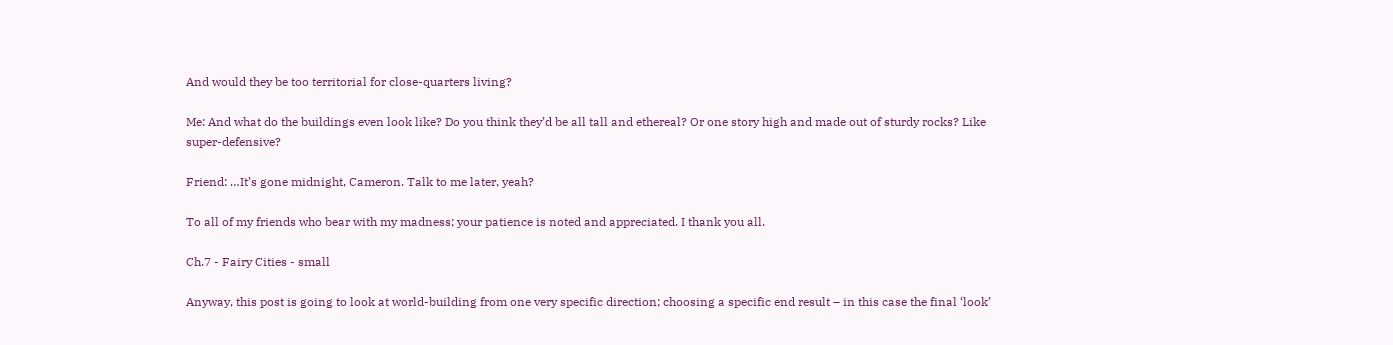And would they be too territorial for close-quarters living?

Me: And what do the buildings even look like? Do you think they’d be all tall and ethereal? Or one story high and made out of sturdy rocks? Like super-defensive?

Friend: …It’s gone midnight, Cameron. Talk to me later, yeah?

To all of my friends who bear with my madness; your patience is noted and appreciated. I thank you all.

Ch.7 - Fairy Cities - small

Anyway, this post is going to look at world-building from one very specific direction; choosing a specific end result – in this case the final ‘look’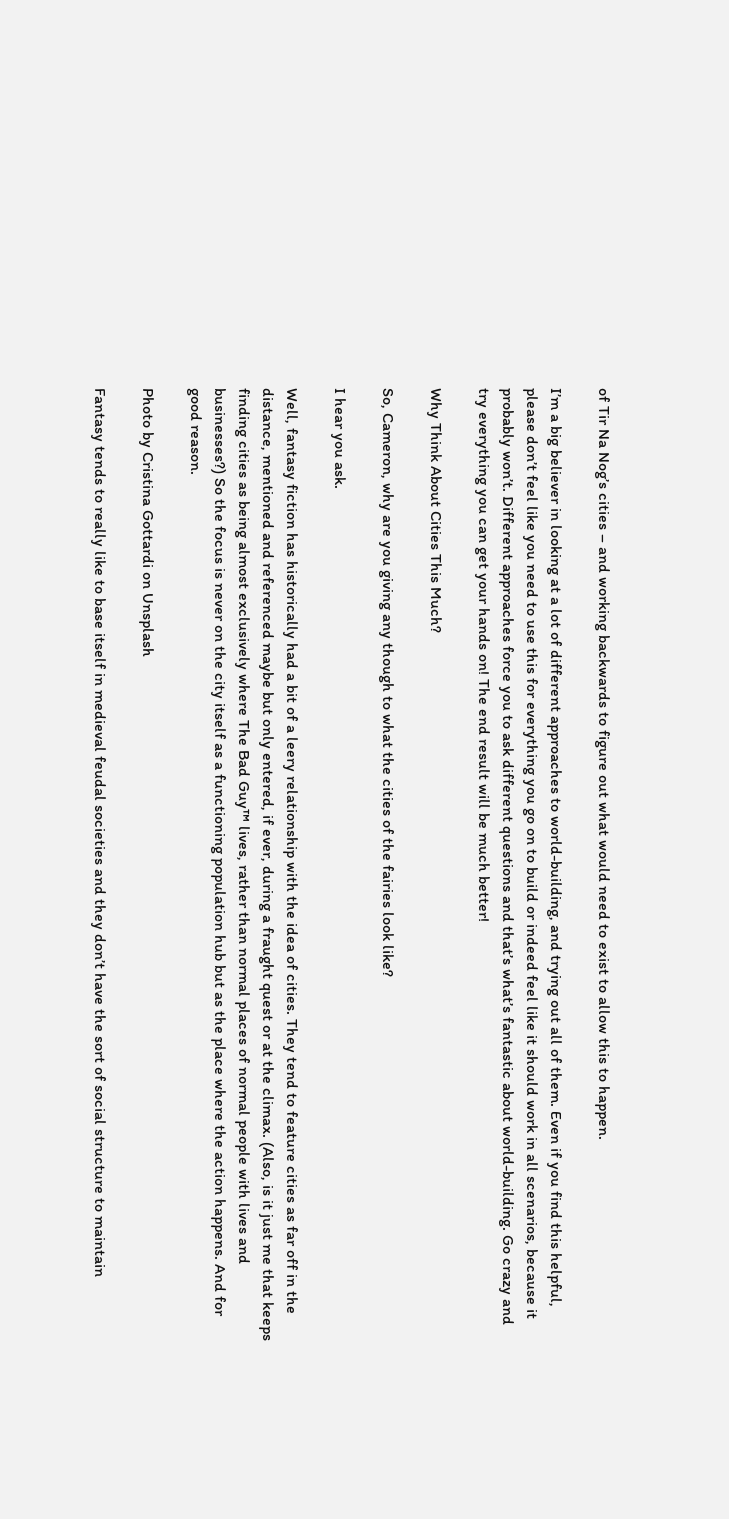of Tir Na Nog’s cities – and working backwards to figure out what would need to exist to allow this to happen.

I’m a big believer in looking at a lot of different approaches to world-building, and trying out all of them. Even if you find this helpful, please don’t feel like you need to use this for everything you go on to build or indeed feel like it should work in all scenarios, because it probably won’t. Different approaches force you to ask different questions and that’s what’s fantastic about world-building. Go crazy and try everything you can get your hands on! The end result will be much better!

Why Think About Cities This Much?

So, Cameron, why are you giving any though to what the cities of the fairies look like?

I hear you ask.

Well, fantasy fiction has historically had a bit of a leery relationship with the idea of cities. They tend to feature cities as far off in the distance, mentioned and referenced maybe but only entered, if ever, during a fraught quest or at the climax. (Also, is it just me that keeps finding cities as being almost exclusively where The Bad Guy™ lives, rather than normal places of normal people with lives and businesses?) So the focus is never on the city itself as a functioning population hub but as the place where the action happens. And for good reason.

Photo by Cristina Gottardi on Unsplash

Fantasy tends to really like to base itself in medieval feudal societies and they don’t have the sort of social structure to maintain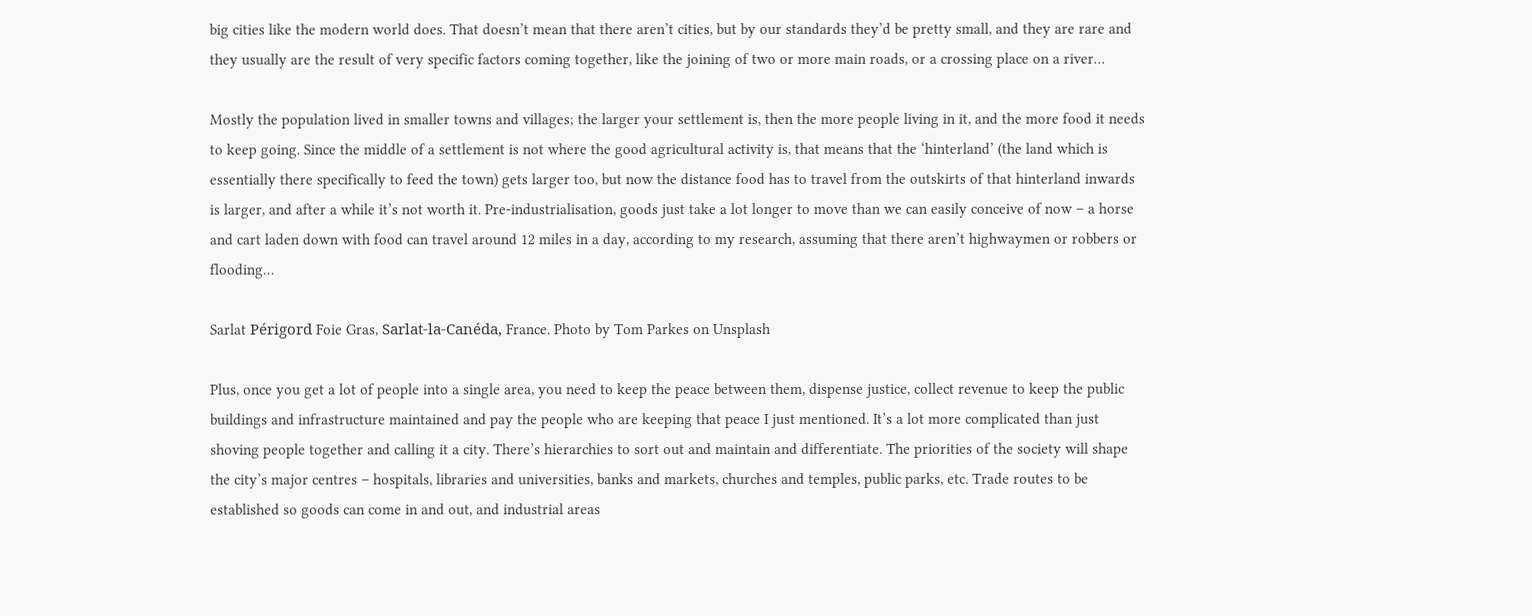big cities like the modern world does. That doesn’t mean that there aren’t cities, but by our standards they’d be pretty small, and they are rare and they usually are the result of very specific factors coming together, like the joining of two or more main roads, or a crossing place on a river…

Mostly the population lived in smaller towns and villages; the larger your settlement is, then the more people living in it, and the more food it needs to keep going. Since the middle of a settlement is not where the good agricultural activity is, that means that the ‘hinterland’ (the land which is essentially there specifically to feed the town) gets larger too, but now the distance food has to travel from the outskirts of that hinterland inwards is larger, and after a while it’s not worth it. Pre-industrialisation, goods just take a lot longer to move than we can easily conceive of now – a horse and cart laden down with food can travel around 12 miles in a day, according to my research, assuming that there aren’t highwaymen or robbers or flooding…

Sarlat Périgord Foie Gras, Sarlat-la-Canéda, France. Photo by Tom Parkes on Unsplash

Plus, once you get a lot of people into a single area, you need to keep the peace between them, dispense justice, collect revenue to keep the public buildings and infrastructure maintained and pay the people who are keeping that peace I just mentioned. It’s a lot more complicated than just shoving people together and calling it a city. There’s hierarchies to sort out and maintain and differentiate. The priorities of the society will shape the city’s major centres – hospitals, libraries and universities, banks and markets, churches and temples, public parks, etc. Trade routes to be established so goods can come in and out, and industrial areas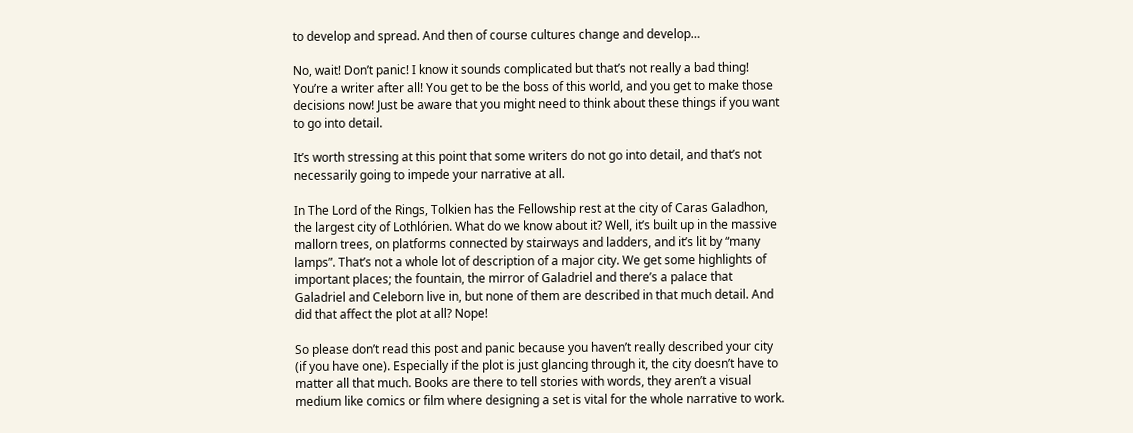to develop and spread. And then of course cultures change and develop…

No, wait! Don’t panic! I know it sounds complicated but that’s not really a bad thing! You’re a writer after all! You get to be the boss of this world, and you get to make those decisions now! Just be aware that you might need to think about these things if you want to go into detail.

It’s worth stressing at this point that some writers do not go into detail, and that’s not necessarily going to impede your narrative at all.

In The Lord of the Rings, Tolkien has the Fellowship rest at the city of Caras Galadhon, the largest city of Lothlórien. What do we know about it? Well, it’s built up in the massive mallorn trees, on platforms connected by stairways and ladders, and it’s lit by “many lamps”. That’s not a whole lot of description of a major city. We get some highlights of important places; the fountain, the mirror of Galadriel and there’s a palace that Galadriel and Celeborn live in, but none of them are described in that much detail. And did that affect the plot at all? Nope!

So please don’t read this post and panic because you haven’t really described your city (if you have one). Especially if the plot is just glancing through it, the city doesn’t have to matter all that much. Books are there to tell stories with words, they aren’t a visual medium like comics or film where designing a set is vital for the whole narrative to work.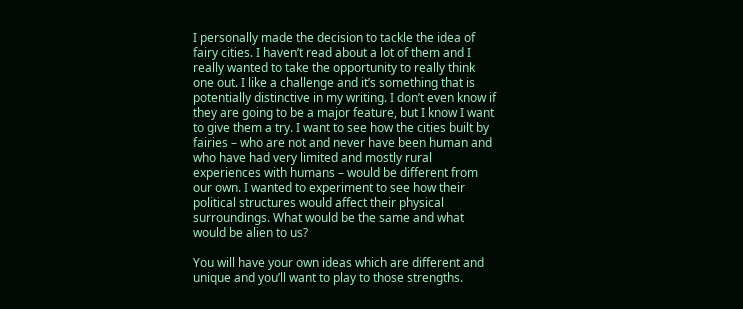I personally made the decision to tackle the idea of fairy cities. I haven’t read about a lot of them and I really wanted to take the opportunity to really think one out. I like a challenge and it’s something that is potentially distinctive in my writing. I don’t even know if they are going to be a major feature, but I know I want to give them a try. I want to see how the cities built by fairies – who are not and never have been human and who have had very limited and mostly rural experiences with humans – would be different from our own. I wanted to experiment to see how their political structures would affect their physical surroundings. What would be the same and what would be alien to us?

You will have your own ideas which are different and unique and you’ll want to play to those strengths.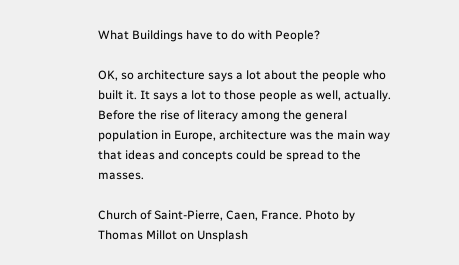What Buildings have to do with People?

OK, so architecture says a lot about the people who built it. It says a lot to those people as well, actually. Before the rise of literacy among the general population in Europe, architecture was the main way that ideas and concepts could be spread to the masses.

Church of Saint-Pierre, Caen, France. Photo by Thomas Millot on Unsplash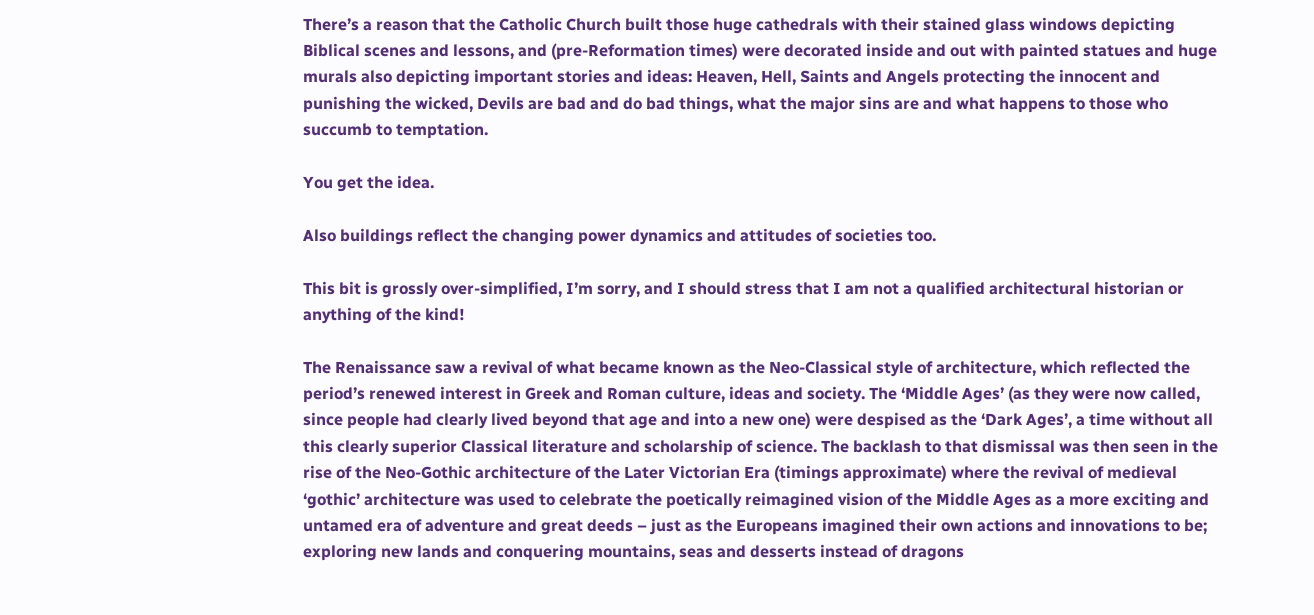There’s a reason that the Catholic Church built those huge cathedrals with their stained glass windows depicting Biblical scenes and lessons, and (pre-Reformation times) were decorated inside and out with painted statues and huge murals also depicting important stories and ideas: Heaven, Hell, Saints and Angels protecting the innocent and punishing the wicked, Devils are bad and do bad things, what the major sins are and what happens to those who succumb to temptation.

You get the idea.

Also buildings reflect the changing power dynamics and attitudes of societies too.

This bit is grossly over-simplified, I’m sorry, and I should stress that I am not a qualified architectural historian or anything of the kind!

The Renaissance saw a revival of what became known as the Neo-Classical style of architecture, which reflected the period’s renewed interest in Greek and Roman culture, ideas and society. The ‘Middle Ages’ (as they were now called, since people had clearly lived beyond that age and into a new one) were despised as the ‘Dark Ages’, a time without all this clearly superior Classical literature and scholarship of science. The backlash to that dismissal was then seen in the rise of the Neo-Gothic architecture of the Later Victorian Era (timings approximate) where the revival of medieval ‘gothic’ architecture was used to celebrate the poetically reimagined vision of the Middle Ages as a more exciting and untamed era of adventure and great deeds – just as the Europeans imagined their own actions and innovations to be; exploring new lands and conquering mountains, seas and desserts instead of dragons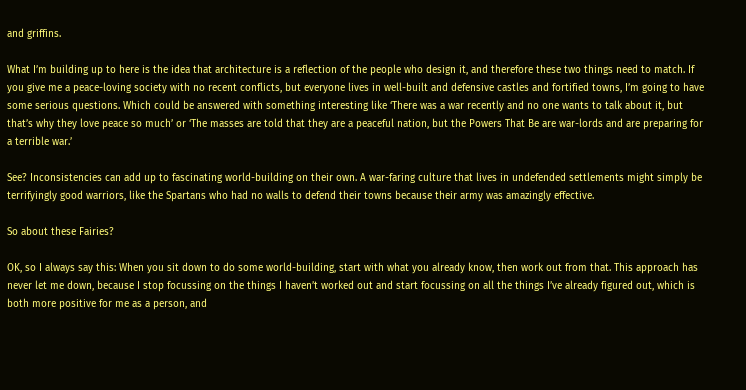and griffins.

What I’m building up to here is the idea that architecture is a reflection of the people who design it, and therefore these two things need to match. If you give me a peace-loving society with no recent conflicts, but everyone lives in well-built and defensive castles and fortified towns, I’m going to have some serious questions. Which could be answered with something interesting like ‘There was a war recently and no one wants to talk about it, but that’s why they love peace so much’ or ‘The masses are told that they are a peaceful nation, but the Powers That Be are war-lords and are preparing for a terrible war.’

See? Inconsistencies can add up to fascinating world-building on their own. A war-faring culture that lives in undefended settlements might simply be terrifyingly good warriors, like the Spartans who had no walls to defend their towns because their army was amazingly effective.

So about these Fairies?

OK, so I always say this: When you sit down to do some world-building, start with what you already know, then work out from that. This approach has never let me down, because I stop focussing on the things I haven’t worked out and start focussing on all the things I’ve already figured out, which is both more positive for me as a person, and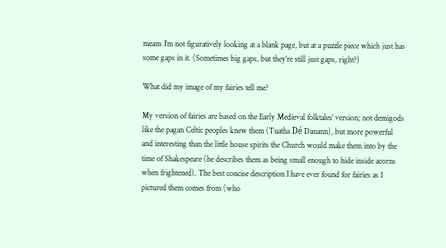means I’m not figuratively looking at a blank page, but at a puzzle piece which just has some gaps in it. (Sometimes big gaps, but they’re still just gaps, right?)

What did my image of my fairies tell me?

My version of fairies are based on the Early Medieval folktales’ version; not demigods like the pagan Celtic peoples knew them (Tuatha Dé Danann), but more powerful and interesting than the little house spirits the Church would make them into by the time of Shakespeare (he describes them as being small enough to hide inside acorns when frightened). The best concise description I have ever found for fairies as I pictured them comes from (who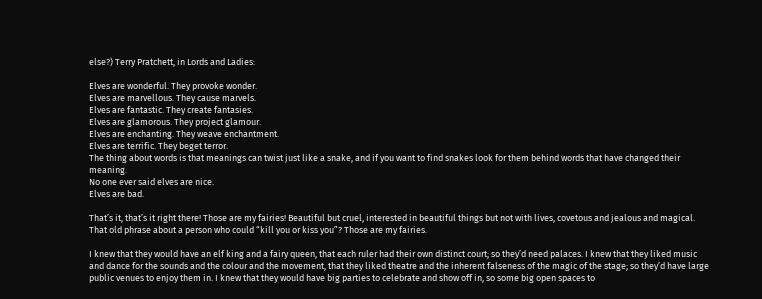else?) Terry Pratchett, in Lords and Ladies:

Elves are wonderful. They provoke wonder.
Elves are marvellous. They cause marvels.
Elves are fantastic. They create fantasies.
Elves are glamorous. They project glamour.
Elves are enchanting. They weave enchantment.
Elves are terrific. They beget terror.
The thing about words is that meanings can twist just like a snake, and if you want to find snakes look for them behind words that have changed their meaning.
No one ever said elves are nice.
Elves are bad.

That’s it, that’s it right there! Those are my fairies! Beautiful but cruel, interested in beautiful things but not with lives, covetous and jealous and magical. That old phrase about a person who could “kill you or kiss you”? Those are my fairies.

I knew that they would have an elf king and a fairy queen, that each ruler had their own distinct court; so they’d need palaces. I knew that they liked music and dance for the sounds and the colour and the movement, that they liked theatre and the inherent falseness of the magic of the stage; so they’d have large public venues to enjoy them in. I knew that they would have big parties to celebrate and show off in, so some big open spaces to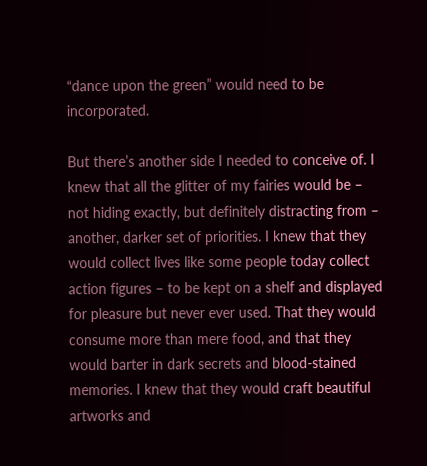“dance upon the green” would need to be incorporated.

But there’s another side I needed to conceive of. I knew that all the glitter of my fairies would be – not hiding exactly, but definitely distracting from – another, darker set of priorities. I knew that they would collect lives like some people today collect action figures – to be kept on a shelf and displayed for pleasure but never ever used. That they would consume more than mere food, and that they would barter in dark secrets and blood-stained memories. I knew that they would craft beautiful artworks and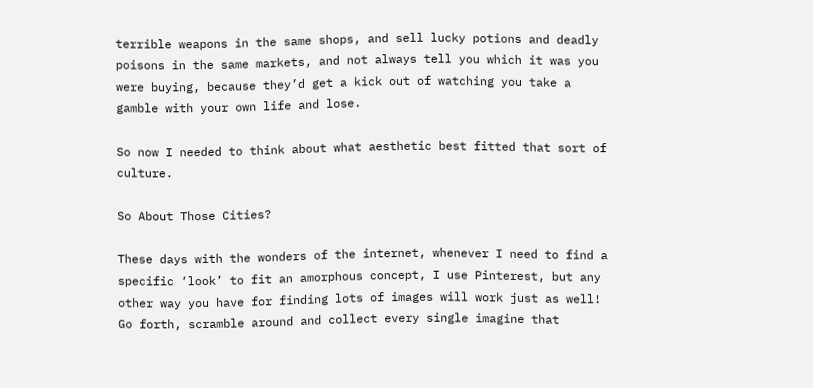terrible weapons in the same shops, and sell lucky potions and deadly poisons in the same markets, and not always tell you which it was you were buying, because they’d get a kick out of watching you take a gamble with your own life and lose.

So now I needed to think about what aesthetic best fitted that sort of culture.

So About Those Cities?

These days with the wonders of the internet, whenever I need to find a specific ‘look’ to fit an amorphous concept, I use Pinterest, but any other way you have for finding lots of images will work just as well! Go forth, scramble around and collect every single imagine that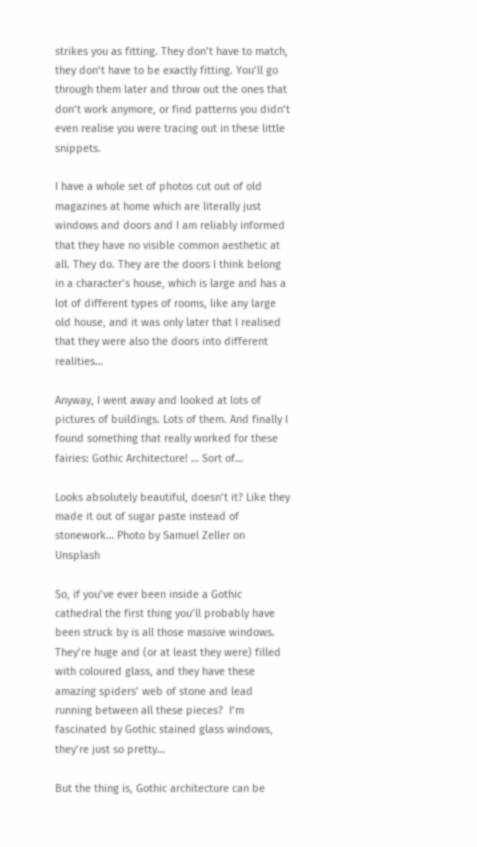strikes you as fitting. They don’t have to match, they don’t have to be exactly fitting. You’ll go through them later and throw out the ones that don’t work anymore, or find patterns you didn’t even realise you were tracing out in these little snippets.

I have a whole set of photos cut out of old magazines at home which are literally just windows and doors and I am reliably informed that they have no visible common aesthetic at all. They do. They are the doors I think belong in a character’s house, which is large and has a lot of different types of rooms, like any large old house, and it was only later that I realised that they were also the doors into different realities…

Anyway, I went away and looked at lots of pictures of buildings. Lots of them. And finally I found something that really worked for these fairies: Gothic Architecture! … Sort of…

Looks absolutely beautiful, doesn’t it? Like they made it out of sugar paste instead of stonework… Photo by Samuel Zeller on Unsplash

So, if you’ve ever been inside a Gothic cathedral the first thing you’ll probably have been struck by is all those massive windows. They’re huge and (or at least they were) filled with coloured glass, and they have these amazing spiders’ web of stone and lead running between all these pieces?  I’m fascinated by Gothic stained glass windows, they’re just so pretty…

But the thing is, Gothic architecture can be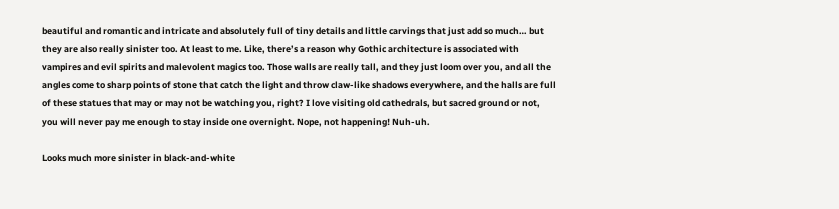beautiful and romantic and intricate and absolutely full of tiny details and little carvings that just add so much… but they are also really sinister too. At least to me. Like, there’s a reason why Gothic architecture is associated with vampires and evil spirits and malevolent magics too. Those walls are really tall, and they just loom over you, and all the angles come to sharp points of stone that catch the light and throw claw-like shadows everywhere, and the halls are full of these statues that may or may not be watching you, right? I love visiting old cathedrals, but sacred ground or not, you will never pay me enough to stay inside one overnight. Nope, not happening! Nuh-uh.

Looks much more sinister in black-and-white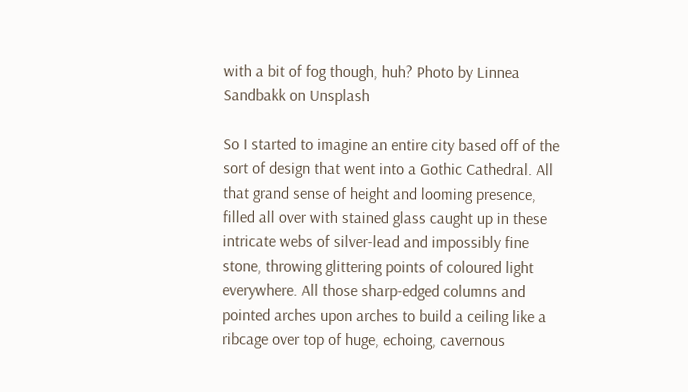with a bit of fog though, huh? Photo by Linnea Sandbakk on Unsplash

So I started to imagine an entire city based off of the sort of design that went into a Gothic Cathedral. All that grand sense of height and looming presence, filled all over with stained glass caught up in these intricate webs of silver-lead and impossibly fine stone, throwing glittering points of coloured light everywhere. All those sharp-edged columns and pointed arches upon arches to build a ceiling like a ribcage over top of huge, echoing, cavernous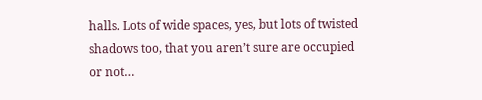halls. Lots of wide spaces, yes, but lots of twisted shadows too, that you aren’t sure are occupied or not…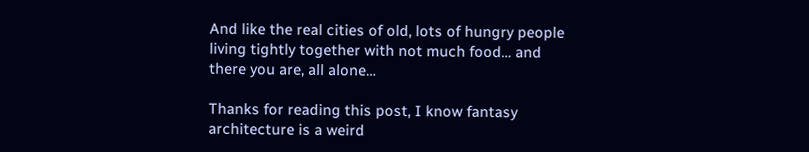And like the real cities of old, lots of hungry people living tightly together with not much food… and there you are, all alone…

Thanks for reading this post, I know fantasy architecture is a weird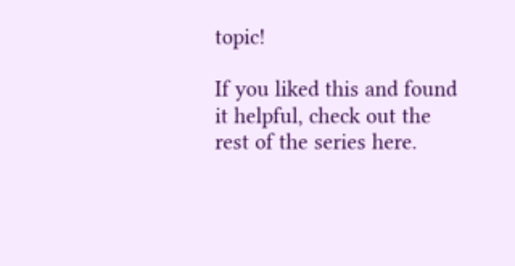topic!

If you liked this and found it helpful, check out the rest of the series here.